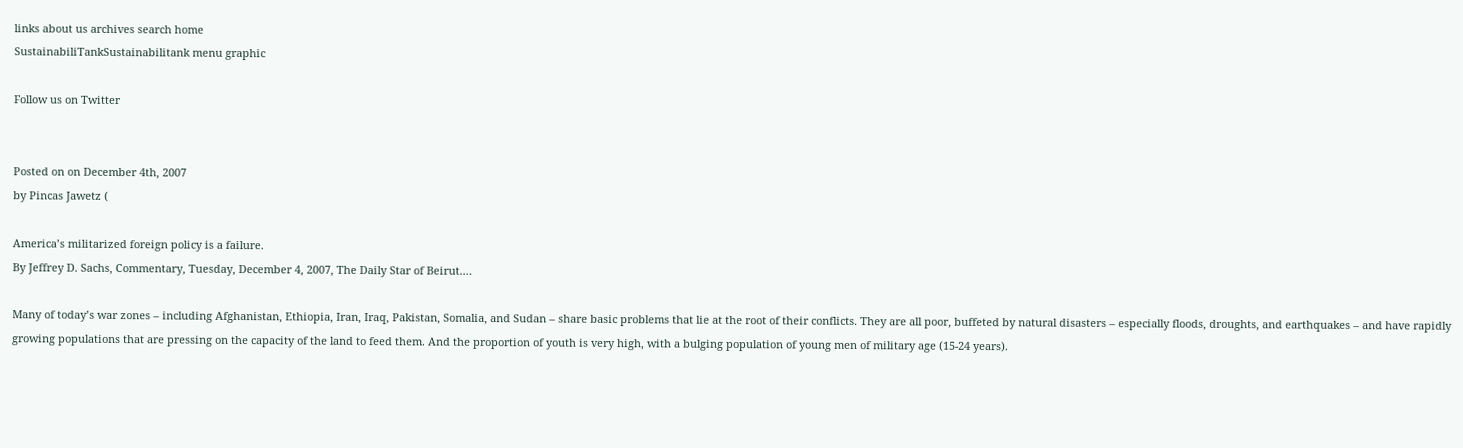links about us archives search home
SustainabiliTankSustainabilitank menu graphic

Follow us on Twitter


Posted on on December 4th, 2007
by Pincas Jawetz (

America’s militarized foreign policy is a failure.
By Jeffrey D. Sachs, Commentary, Tuesday, December 4, 2007, The Daily Star of Beirut.…

Many of today’s war zones – including Afghanistan, Ethiopia, Iran, Iraq, Pakistan, Somalia, and Sudan – share basic problems that lie at the root of their conflicts. They are all poor, buffeted by natural disasters – especially floods, droughts, and earthquakes – and have rapidly growing populations that are pressing on the capacity of the land to feed them. And the proportion of youth is very high, with a bulging population of young men of military age (15-24 years).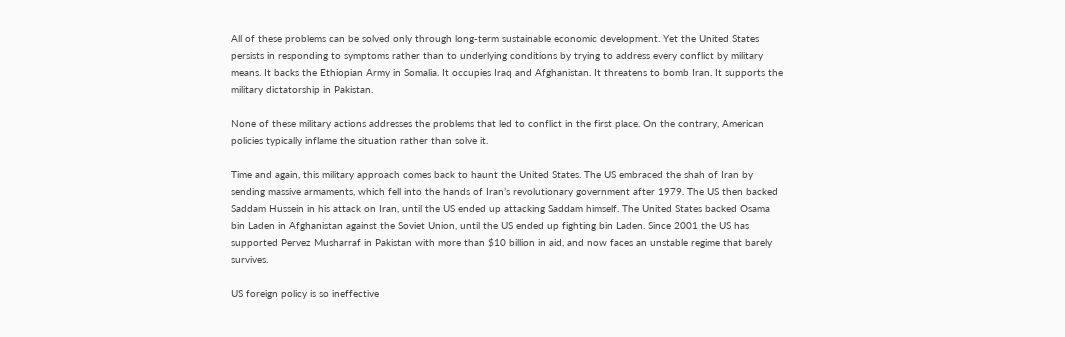All of these problems can be solved only through long-term sustainable economic development. Yet the United States persists in responding to symptoms rather than to underlying conditions by trying to address every conflict by military means. It backs the Ethiopian Army in Somalia. It occupies Iraq and Afghanistan. It threatens to bomb Iran. It supports the military dictatorship in Pakistan.

None of these military actions addresses the problems that led to conflict in the first place. On the contrary, American policies typically inflame the situation rather than solve it.

Time and again, this military approach comes back to haunt the United States. The US embraced the shah of Iran by sending massive armaments, which fell into the hands of Iran’s revolutionary government after 1979. The US then backed Saddam Hussein in his attack on Iran, until the US ended up attacking Saddam himself. The United States backed Osama bin Laden in Afghanistan against the Soviet Union, until the US ended up fighting bin Laden. Since 2001 the US has supported Pervez Musharraf in Pakistan with more than $10 billion in aid, and now faces an unstable regime that barely survives.

US foreign policy is so ineffective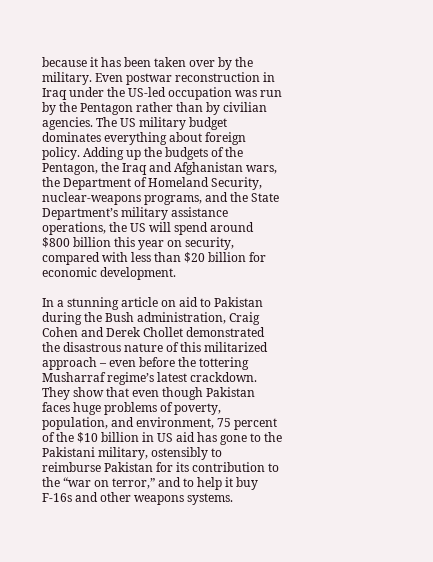because it has been taken over by the military. Even postwar reconstruction in Iraq under the US-led occupation was run by the Pentagon rather than by civilian agencies. The US military budget dominates everything about foreign policy. Adding up the budgets of the Pentagon, the Iraq and Afghanistan wars, the Department of Homeland Security, nuclear-weapons programs, and the State Department’s military assistance operations, the US will spend around $800 billion this year on security, compared with less than $20 billion for economic development.

In a stunning article on aid to Pakistan during the Bush administration, Craig Cohen and Derek Chollet demonstrated the disastrous nature of this militarized approach – even before the tottering Musharraf regime’s latest crackdown. They show that even though Pakistan faces huge problems of poverty, population, and environment, 75 percent of the $10 billion in US aid has gone to the Pakistani military, ostensibly to reimburse Pakistan for its contribution to the “war on terror,” and to help it buy F-16s and other weapons systems.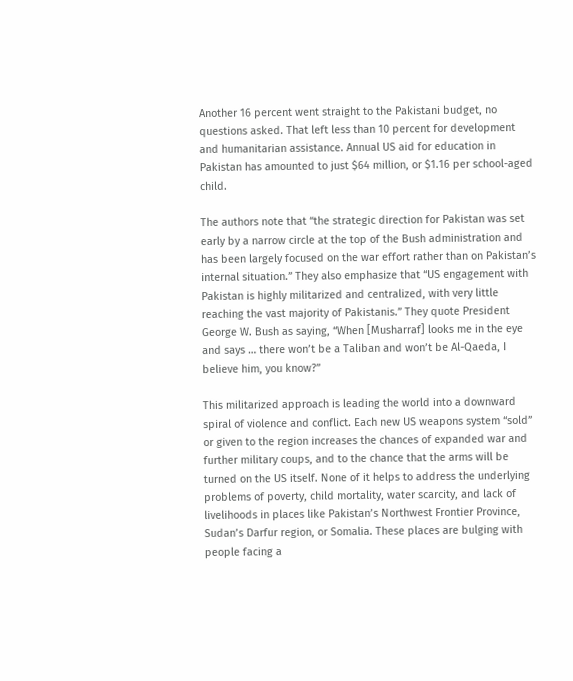Another 16 percent went straight to the Pakistani budget, no questions asked. That left less than 10 percent for development and humanitarian assistance. Annual US aid for education in Pakistan has amounted to just $64 million, or $1.16 per school-aged child.

The authors note that “the strategic direction for Pakistan was set early by a narrow circle at the top of the Bush administration and has been largely focused on the war effort rather than on Pakistan’s internal situation.” They also emphasize that “US engagement with Pakistan is highly militarized and centralized, with very little reaching the vast majority of Pakistanis.” They quote President George W. Bush as saying, “When [Musharraf] looks me in the eye and says … there won’t be a Taliban and won’t be Al-Qaeda, I believe him, you know?”

This militarized approach is leading the world into a downward spiral of violence and conflict. Each new US weapons system “sold” or given to the region increases the chances of expanded war and further military coups, and to the chance that the arms will be turned on the US itself. None of it helps to address the underlying problems of poverty, child mortality, water scarcity, and lack of livelihoods in places like Pakistan’s Northwest Frontier Province, Sudan’s Darfur region, or Somalia. These places are bulging with people facing a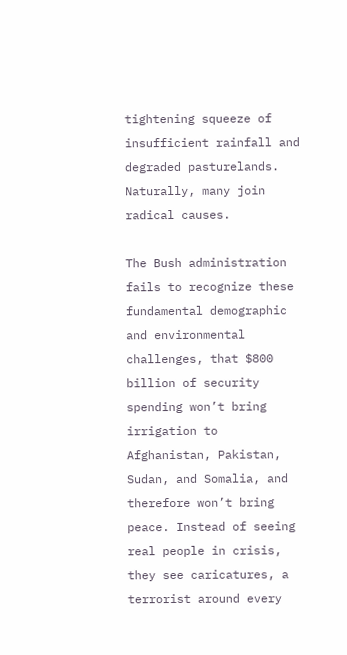tightening squeeze of insufficient rainfall and degraded pasturelands. Naturally, many join radical causes.

The Bush administration fails to recognize these fundamental demographic and environmental challenges, that $800 billion of security spending won’t bring irrigation to Afghanistan, Pakistan, Sudan, and Somalia, and therefore won’t bring peace. Instead of seeing real people in crisis, they see caricatures, a terrorist around every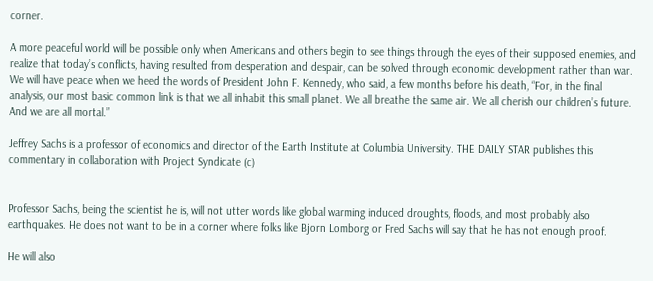corner.

A more peaceful world will be possible only when Americans and others begin to see things through the eyes of their supposed enemies, and realize that today’s conflicts, having resulted from desperation and despair, can be solved through economic development rather than war. We will have peace when we heed the words of President John F. Kennedy, who said, a few months before his death, “For, in the final analysis, our most basic common link is that we all inhabit this small planet. We all breathe the same air. We all cherish our children’s future. And we are all mortal.”

Jeffrey Sachs is a professor of economics and director of the Earth Institute at Columbia University. THE DAILY STAR publishes this commentary in collaboration with Project Syndicate (c)


Professor Sachs, being the scientist he is, will not utter words like global warming induced droughts, floods, and most probably also earthquakes. He does not want to be in a corner where folks like Bjorn Lomborg or Fred Sachs will say that he has not enough proof.

He will also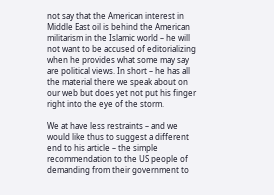not say that the American interest in Middle East oil is behind the American militarism in the Islamic world – he will not want to be accused of editorializing when he provides what some may say are political views. In short – he has all the material there we speak about on our web but does yet not put his finger right into the eye of the storm.

We at have less restraints – and we would like thus to suggest a different end to his article – the simple recommendation to the US people of demanding from their government to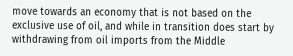move towards an economy that is not based on the exclusive use of oil, and while in transition does start by withdrawing from oil imports from the Middle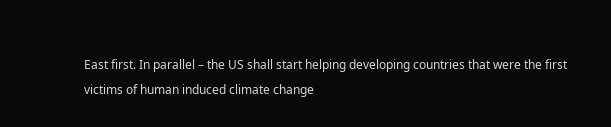East first. In parallel – the US shall start helping developing countries that were the first victims of human induced climate change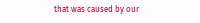that was caused by our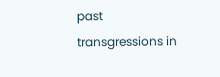past transgressions in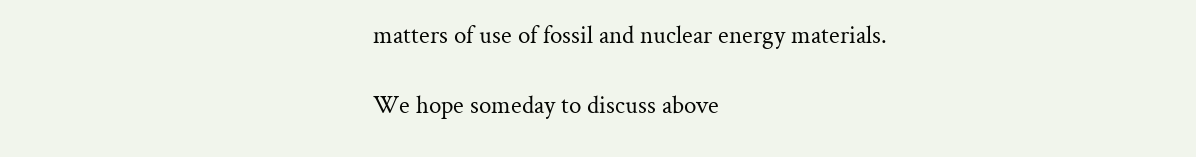matters of use of fossil and nuclear energy materials.

We hope someday to discuss above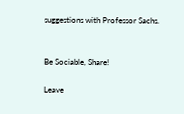suggestions with Professor Sachs.


Be Sociable, Share!

Leave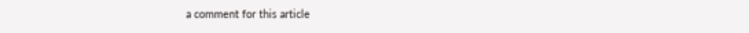a comment for this article